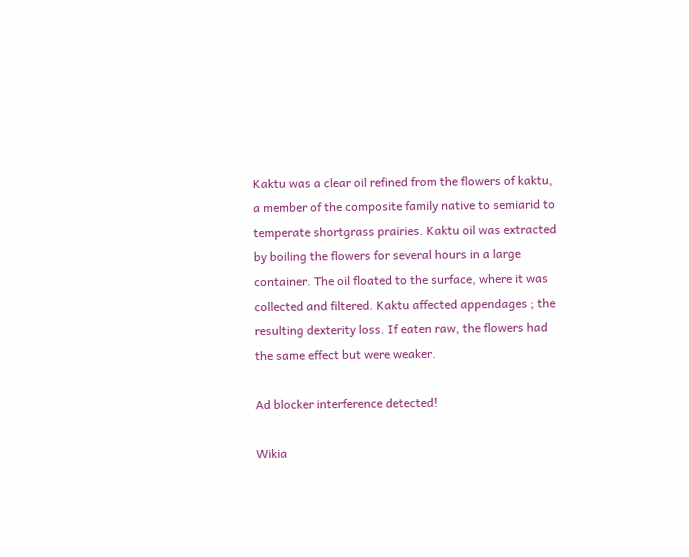Kaktu was a clear oil refined from the flowers of kaktu, a member of the composite family native to semiarid to temperate shortgrass prairies. Kaktu oil was extracted by boiling the flowers for several hours in a large container. The oil floated to the surface, where it was collected and filtered. Kaktu affected appendages ; the resulting dexterity loss. If eaten raw, the flowers had the same effect but were weaker.

Ad blocker interference detected!

Wikia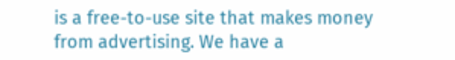is a free-to-use site that makes money from advertising. We have a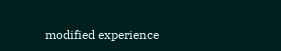modified experience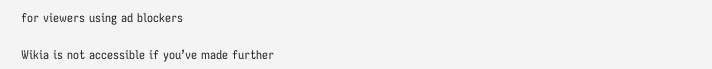for viewers using ad blockers

Wikia is not accessible if you’ve made further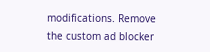modifications. Remove the custom ad blocker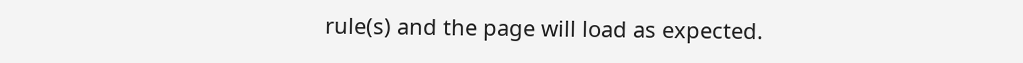rule(s) and the page will load as expected.